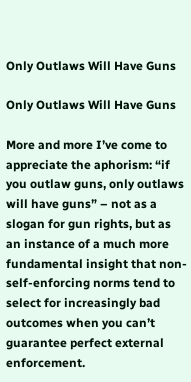Only Outlaws Will Have Guns

Only Outlaws Will Have Guns

More and more I’ve come to appreciate the aphorism: “if you outlaw guns, only outlaws will have guns” – not as a slogan for gun rights, but as an instance of a much more fundamental insight that non-self-enforcing norms tend to select for increasingly bad outcomes when you can’t guarantee perfect external enforcement.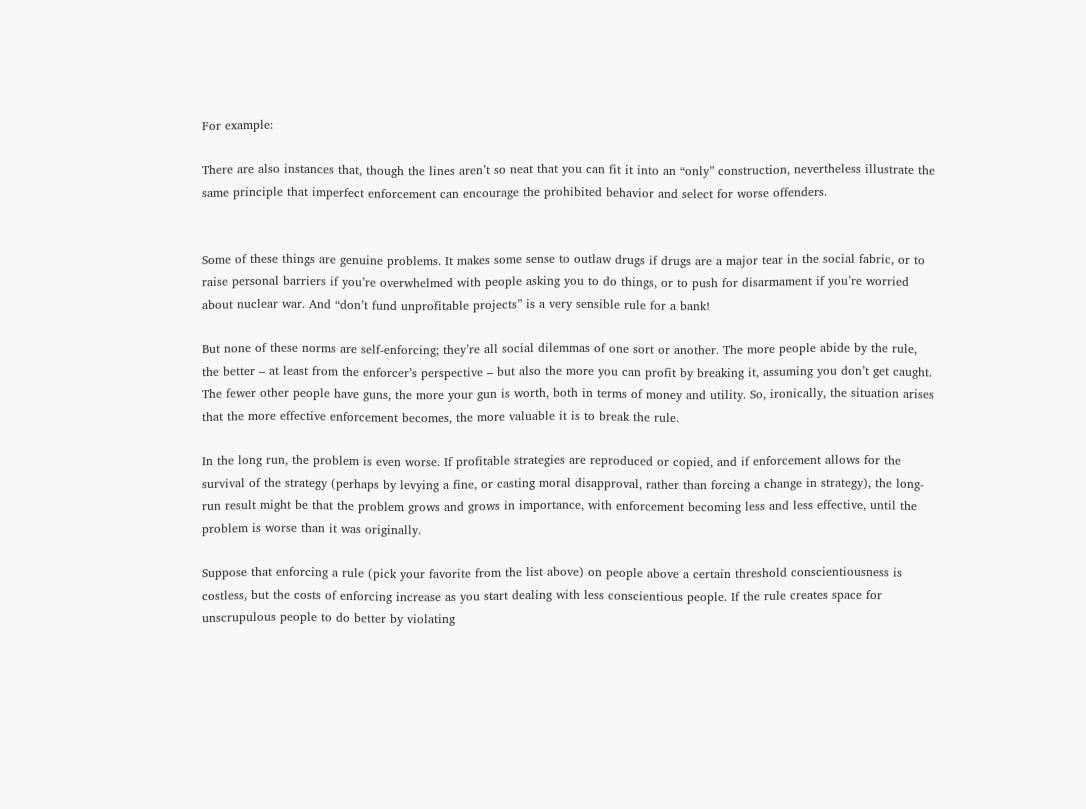For example:

There are also instances that, though the lines aren’t so neat that you can fit it into an “only” construction, nevertheless illustrate the same principle that imperfect enforcement can encourage the prohibited behavior and select for worse offenders.


Some of these things are genuine problems. It makes some sense to outlaw drugs if drugs are a major tear in the social fabric, or to raise personal barriers if you’re overwhelmed with people asking you to do things, or to push for disarmament if you’re worried about nuclear war. And “don’t fund unprofitable projects” is a very sensible rule for a bank!

But none of these norms are self-enforcing; they’re all social dilemmas of one sort or another. The more people abide by the rule, the better – at least from the enforcer’s perspective – but also the more you can profit by breaking it, assuming you don’t get caught. The fewer other people have guns, the more your gun is worth, both in terms of money and utility. So, ironically, the situation arises that the more effective enforcement becomes, the more valuable it is to break the rule.

In the long run, the problem is even worse. If profitable strategies are reproduced or copied, and if enforcement allows for the survival of the strategy (perhaps by levying a fine, or casting moral disapproval, rather than forcing a change in strategy), the long-run result might be that the problem grows and grows in importance, with enforcement becoming less and less effective, until the problem is worse than it was originally.

Suppose that enforcing a rule (pick your favorite from the list above) on people above a certain threshold conscientiousness is costless, but the costs of enforcing increase as you start dealing with less conscientious people. If the rule creates space for unscrupulous people to do better by violating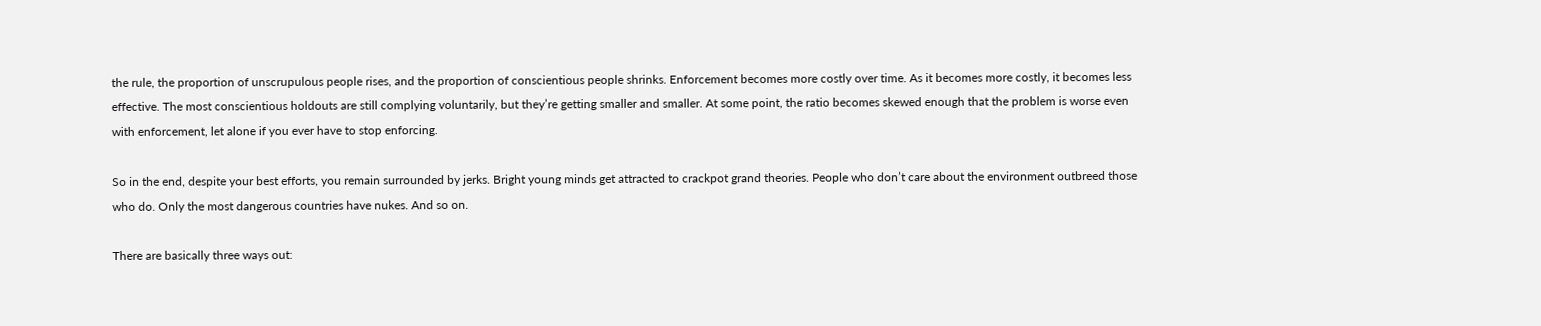the rule, the proportion of unscrupulous people rises, and the proportion of conscientious people shrinks. Enforcement becomes more costly over time. As it becomes more costly, it becomes less effective. The most conscientious holdouts are still complying voluntarily, but they’re getting smaller and smaller. At some point, the ratio becomes skewed enough that the problem is worse even with enforcement, let alone if you ever have to stop enforcing.

So in the end, despite your best efforts, you remain surrounded by jerks. Bright young minds get attracted to crackpot grand theories. People who don’t care about the environment outbreed those who do. Only the most dangerous countries have nukes. And so on.

There are basically three ways out: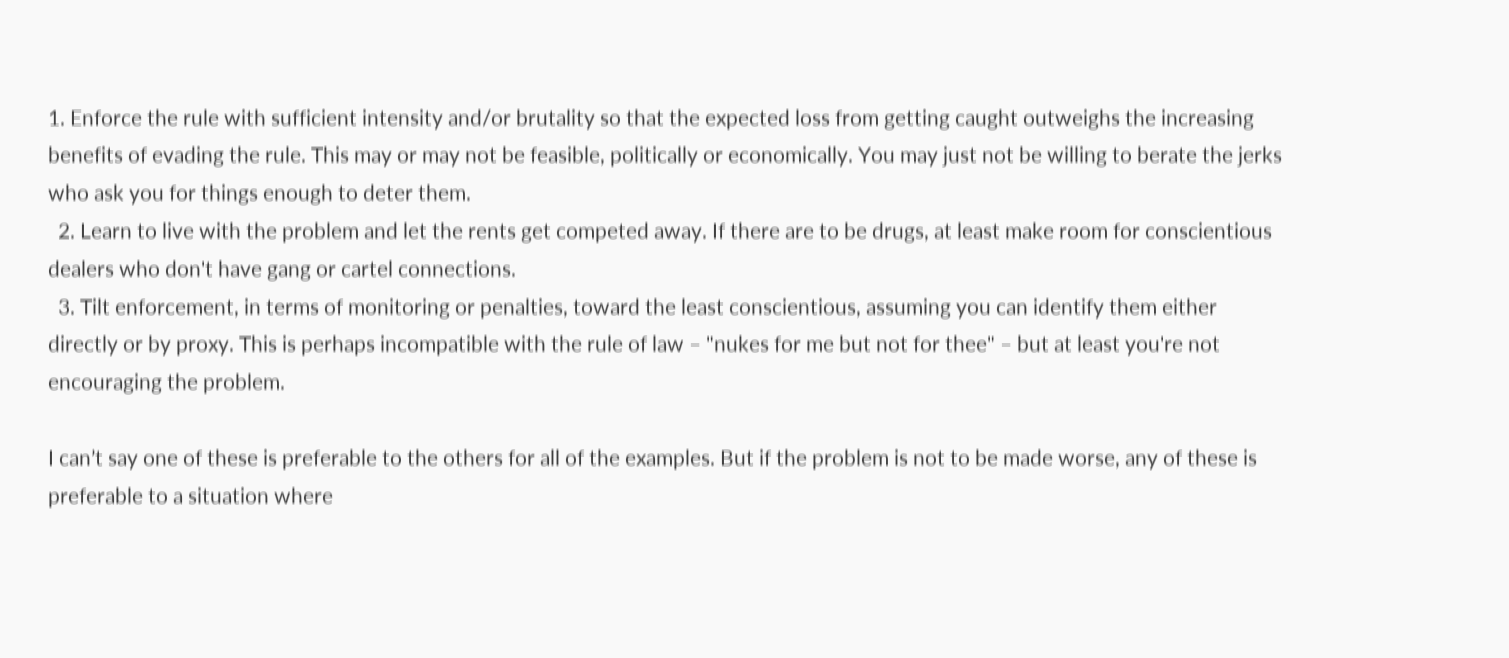1. Enforce the rule with sufficient intensity and/or brutality so that the expected loss from getting caught outweighs the increasing benefits of evading the rule. This may or may not be feasible, politically or economically. You may just not be willing to berate the jerks who ask you for things enough to deter them.
  2. Learn to live with the problem and let the rents get competed away. If there are to be drugs, at least make room for conscientious dealers who don't have gang or cartel connections.
  3. Tilt enforcement, in terms of monitoring or penalties, toward the least conscientious, assuming you can identify them either directly or by proxy. This is perhaps incompatible with the rule of law – "nukes for me but not for thee" – but at least you're not encouraging the problem.

I can’t say one of these is preferable to the others for all of the examples. But if the problem is not to be made worse, any of these is preferable to a situation where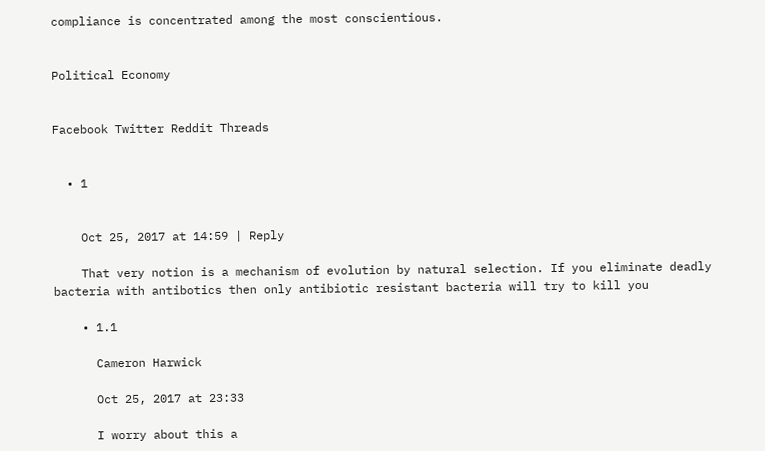compliance is concentrated among the most conscientious.


Political Economy


Facebook Twitter Reddit Threads


  • 1


    Oct 25, 2017 at 14:59 | Reply

    That very notion is a mechanism of evolution by natural selection. If you eliminate deadly bacteria with antibotics then only antibiotic resistant bacteria will try to kill you

    • 1.1

      Cameron Harwick

      Oct 25, 2017 at 23:33

      I worry about this a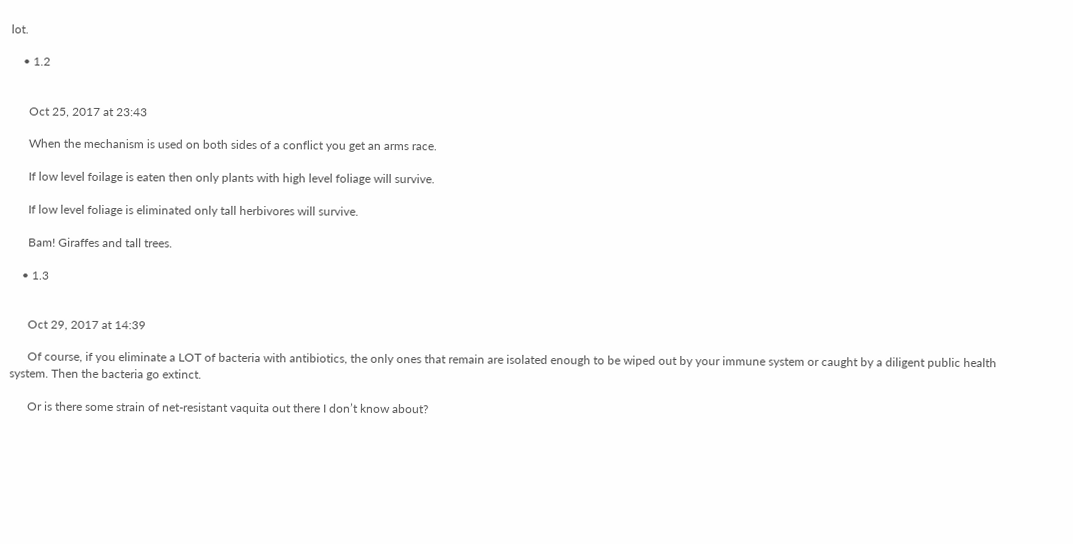lot.

    • 1.2


      Oct 25, 2017 at 23:43

      When the mechanism is used on both sides of a conflict you get an arms race.

      If low level foilage is eaten then only plants with high level foliage will survive.

      If low level foliage is eliminated only tall herbivores will survive.

      Bam! Giraffes and tall trees.

    • 1.3


      Oct 29, 2017 at 14:39

      Of course, if you eliminate a LOT of bacteria with antibiotics, the only ones that remain are isolated enough to be wiped out by your immune system or caught by a diligent public health system. Then the bacteria go extinct.

      Or is there some strain of net-resistant vaquita out there I don’t know about?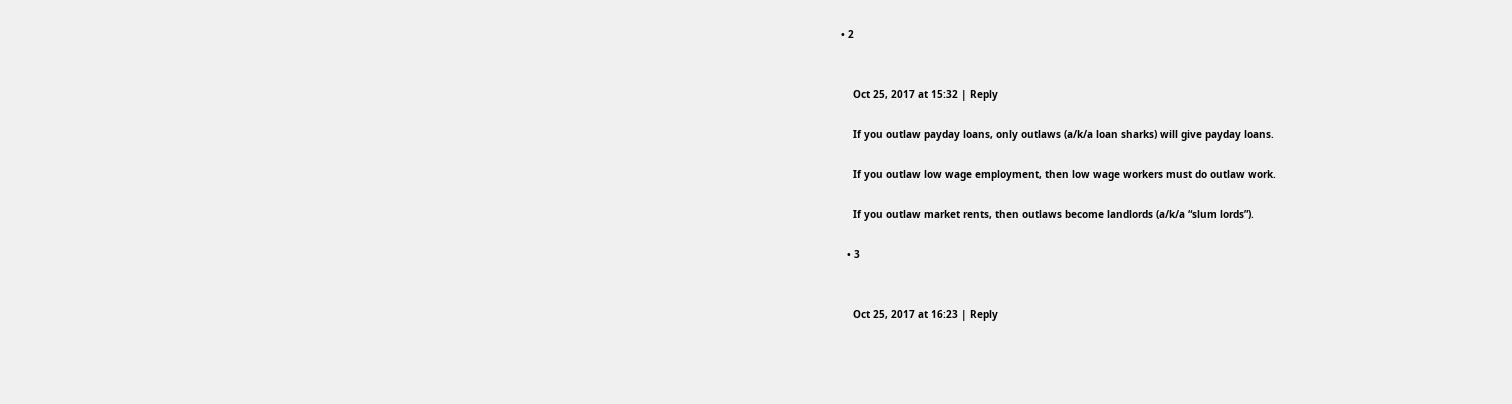• 2


    Oct 25, 2017 at 15:32 | Reply

    If you outlaw payday loans, only outlaws (a/k/a loan sharks) will give payday loans.

    If you outlaw low wage employment, then low wage workers must do outlaw work.

    If you outlaw market rents, then outlaws become landlords (a/k/a “slum lords”).

  • 3


    Oct 25, 2017 at 16:23 | Reply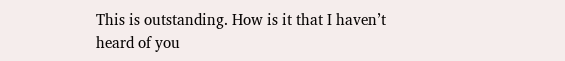This is outstanding. How is it that I haven’t heard of you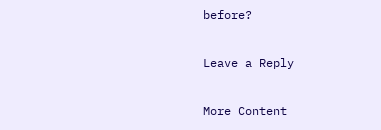before?

Leave a Reply

More Content